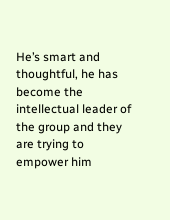He’s smart and thoughtful, he has become the intellectual leader of the group and they are trying to empower him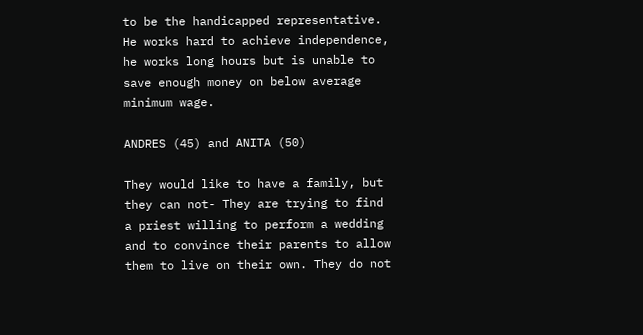to be the handicapped representative. He works hard to achieve independence, he works long hours but is unable to save enough money on below average minimum wage.

ANDRES (45) and ANITA (50)

They would like to have a family, but they can not- They are trying to find a priest willing to perform a wedding and to convince their parents to allow them to live on their own. They do not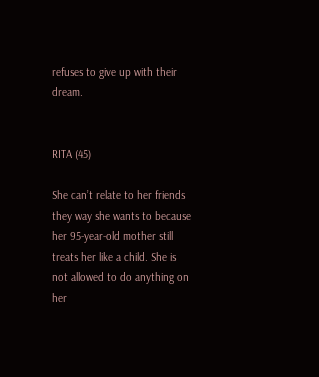refuses to give up with their dream.


RITA (45)

She can’t relate to her friends they way she wants to because her 95-year-old mother still treats her like a child. She is not allowed to do anything on her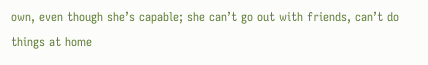own, even though she’s capable; she can’t go out with friends, can’t do things at home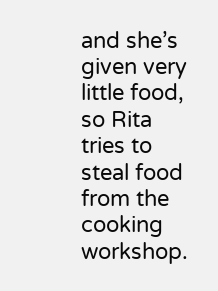and she’s given very little food, so Rita tries to steal food from the cooking workshop.